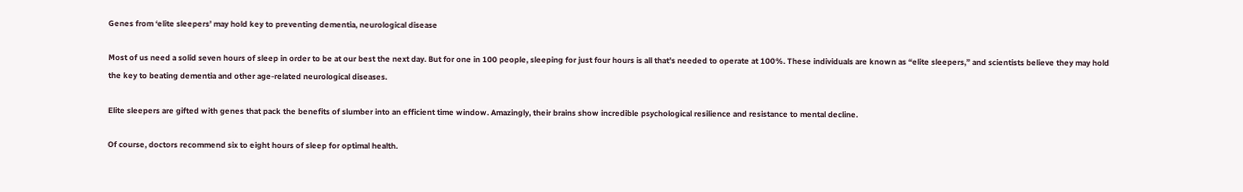Genes from ‘elite sleepers’ may hold key to preventing dementia, neurological disease

Most of us need a solid seven hours of sleep in order to be at our best the next day. But for one in 100 people, sleeping for just four hours is all that’s needed to operate at 100%. These individuals are known as “elite sleepers,” and scientists believe they may hold the key to beating dementia and other age-related neurological diseases.

Elite sleepers are gifted with genes that pack the benefits of slumber into an efficient time window. Amazingly, their brains show incredible psychological resilience and resistance to mental decline.

Of course, doctors recommend six to eight hours of sleep for optimal health.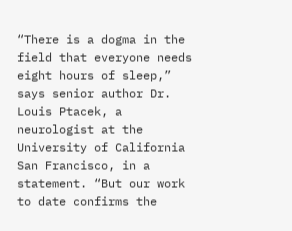“There is a dogma in the field that everyone needs eight hours of sleep,” says senior author Dr. Louis Ptacek, a neurologist at the University of California San Francisco, in a statement. “But our work to date confirms the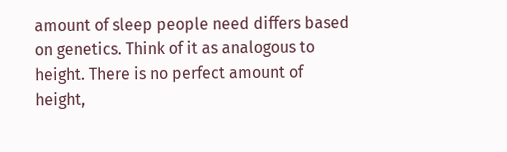amount of sleep people need differs based on genetics. Think of it as analogous to height. There is no perfect amount of height,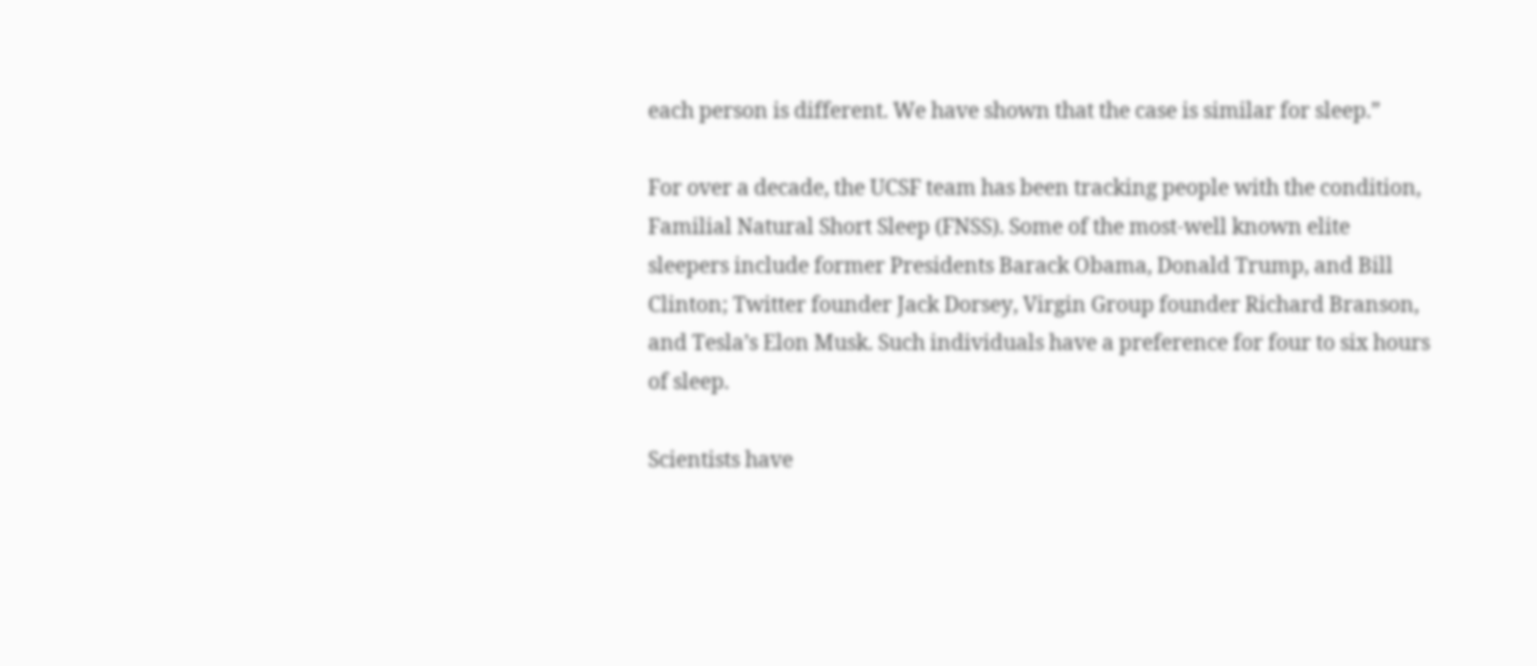each person is different. We have shown that the case is similar for sleep.”

For over a decade, the UCSF team has been tracking people with the condition, Familial Natural Short Sleep (FNSS). Some of the most-well known elite sleepers include former Presidents Barack Obama, Donald Trump, and Bill Clinton; Twitter founder Jack Dorsey, Virgin Group founder Richard Branson, and Tesla’s Elon Musk. Such individuals have a preference for four to six hours of sleep.

Scientists have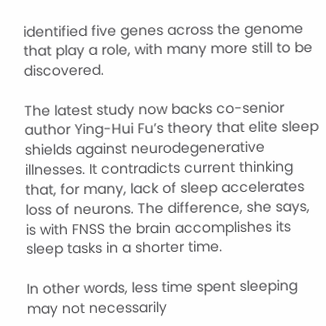identified five genes across the genome that play a role, with many more still to be discovered.

The latest study now backs co-senior author Ying-Hui Fu’s theory that elite sleep shields against neurodegenerative illnesses. It contradicts current thinking that, for many, lack of sleep accelerates loss of neurons. The difference, she says, is with FNSS the brain accomplishes its sleep tasks in a shorter time.

In other words, less time spent sleeping may not necessarily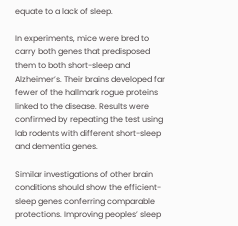equate to a lack of sleep.

In experiments, mice were bred to carry both genes that predisposed them to both short-sleep and Alzheimer’s. Their brains developed far fewer of the hallmark rogue proteins linked to the disease. Results were confirmed by repeating the test using lab rodents with different short-sleep and dementia genes.

Similar investigations of other brain conditions should show the efficient-sleep genes conferring comparable protections. Improving peoples’ sleep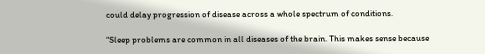could delay progression of disease across a whole spectrum of conditions.

“Sleep problems are common in all diseases of the brain. This makes sense because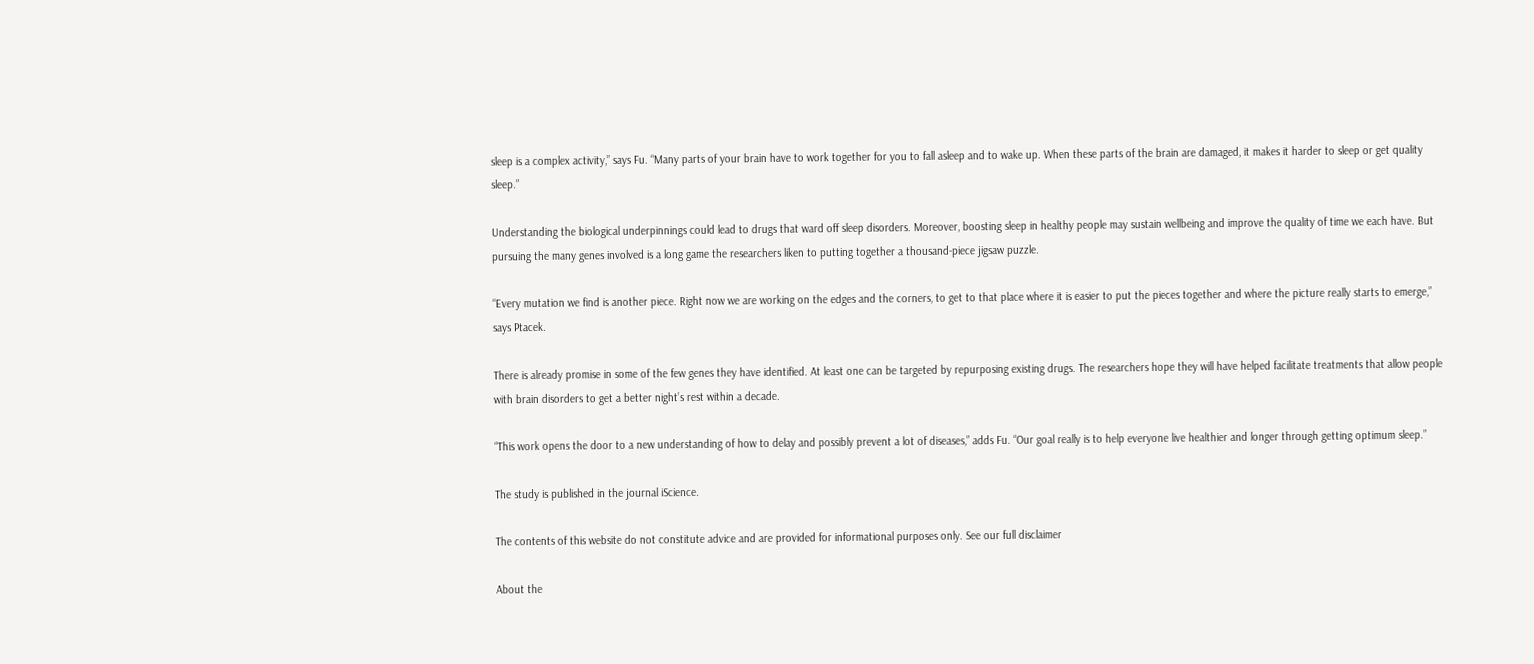sleep is a complex activity,” says Fu. “Many parts of your brain have to work together for you to fall asleep and to wake up. When these parts of the brain are damaged, it makes it harder to sleep or get quality sleep.”

Understanding the biological underpinnings could lead to drugs that ward off sleep disorders. Moreover, boosting sleep in healthy people may sustain wellbeing and improve the quality of time we each have. But pursuing the many genes involved is a long game the researchers liken to putting together a thousand-piece jigsaw puzzle.

“Every mutation we find is another piece. Right now we are working on the edges and the corners, to get to that place where it is easier to put the pieces together and where the picture really starts to emerge,” says Ptacek.

There is already promise in some of the few genes they have identified. At least one can be targeted by repurposing existing drugs. The researchers hope they will have helped facilitate treatments that allow people with brain disorders to get a better night’s rest within a decade.

“This work opens the door to a new understanding of how to delay and possibly prevent a lot of diseases,” adds Fu. “Our goal really is to help everyone live healthier and longer through getting optimum sleep.”

The study is published in the journal iScience.

The contents of this website do not constitute advice and are provided for informational purposes only. See our full disclaimer

About the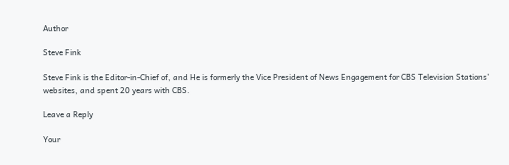Author

Steve Fink

Steve Fink is the Editor-in-Chief of, and He is formerly the Vice President of News Engagement for CBS Television Stations’ websites, and spent 20 years with CBS.

Leave a Reply

Your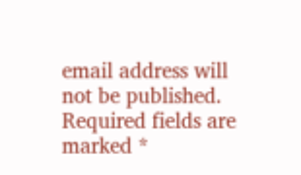email address will not be published. Required fields are marked *